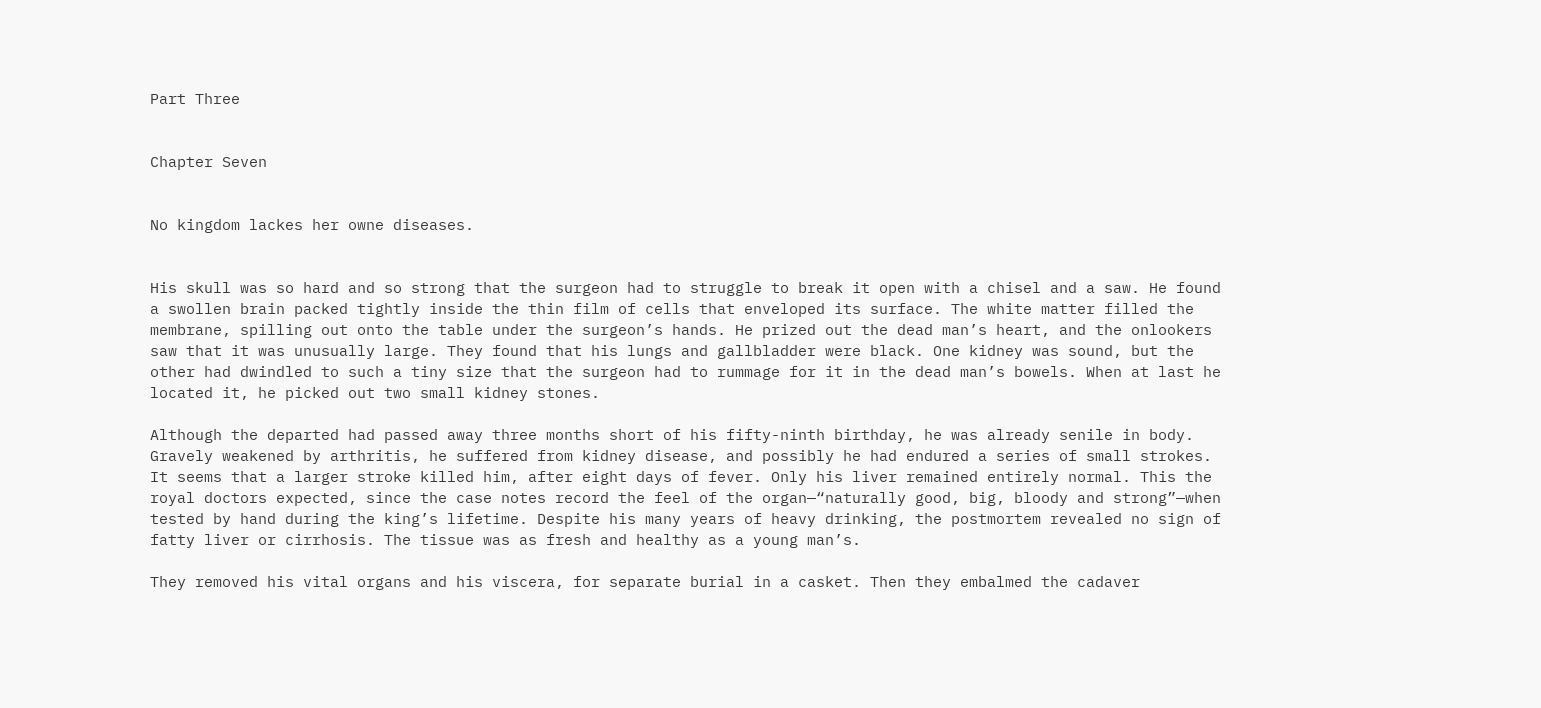Part Three


Chapter Seven


No kingdom lackes her owne diseases.


His skull was so hard and so strong that the surgeon had to struggle to break it open with a chisel and a saw. He found a swollen brain packed tightly inside the thin film of cells that enveloped its surface. The white matter filled the membrane, spilling out onto the table under the surgeon’s hands. He prized out the dead man’s heart, and the onlookers saw that it was unusually large. They found that his lungs and gallbladder were black. One kidney was sound, but the other had dwindled to such a tiny size that the surgeon had to rummage for it in the dead man’s bowels. When at last he located it, he picked out two small kidney stones.

Although the departed had passed away three months short of his fifty-ninth birthday, he was already senile in body. Gravely weakened by arthritis, he suffered from kidney disease, and possibly he had endured a series of small strokes. It seems that a larger stroke killed him, after eight days of fever. Only his liver remained entirely normal. This the royal doctors expected, since the case notes record the feel of the organ—“naturally good, big, bloody and strong”—when tested by hand during the king’s lifetime. Despite his many years of heavy drinking, the postmortem revealed no sign of fatty liver or cirrhosis. The tissue was as fresh and healthy as a young man’s.

They removed his vital organs and his viscera, for separate burial in a casket. Then they embalmed the cadaver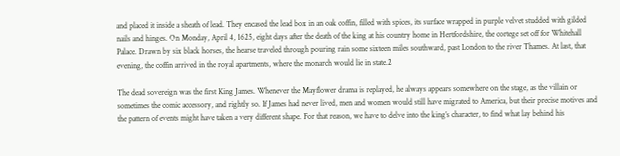and placed it inside a sheath of lead. They encased the lead box in an oak coffin, filled with spices, its surface wrapped in purple velvet studded with gilded nails and hinges. On Monday, April 4, 1625, eight days after the death of the king at his country home in Hertfordshire, the cortege set off for Whitehall Palace. Drawn by six black horses, the hearse traveled through pouring rain some sixteen miles southward, past London to the river Thames. At last, that evening, the coffin arrived in the royal apartments, where the monarch would lie in state.2

The dead sovereign was the first King James. Whenever the Mayflower drama is replayed, he always appears somewhere on the stage, as the villain or sometimes the comic accessory, and rightly so. If James had never lived, men and women would still have migrated to America, but their precise motives and the pattern of events might have taken a very different shape. For that reason, we have to delve into the king’s character, to find what lay behind his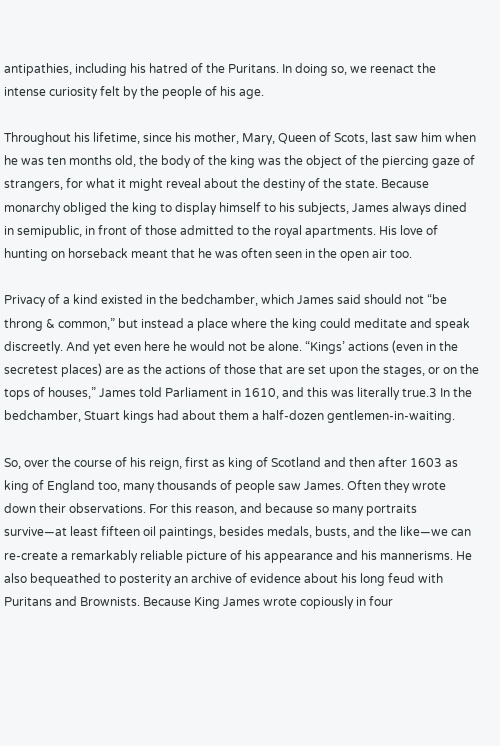antipathies, including his hatred of the Puritans. In doing so, we reenact the intense curiosity felt by the people of his age.

Throughout his lifetime, since his mother, Mary, Queen of Scots, last saw him when he was ten months old, the body of the king was the object of the piercing gaze of strangers, for what it might reveal about the destiny of the state. Because monarchy obliged the king to display himself to his subjects, James always dined in semipublic, in front of those admitted to the royal apartments. His love of hunting on horseback meant that he was often seen in the open air too.

Privacy of a kind existed in the bedchamber, which James said should not “be throng & common,” but instead a place where the king could meditate and speak discreetly. And yet even here he would not be alone. “Kings’ actions (even in the secretest places) are as the actions of those that are set upon the stages, or on the tops of houses,” James told Parliament in 1610, and this was literally true.3 In the bedchamber, Stuart kings had about them a half-dozen gentlemen-in-waiting.

So, over the course of his reign, first as king of Scotland and then after 1603 as king of England too, many thousands of people saw James. Often they wrote down their observations. For this reason, and because so many portraits survive—at least fifteen oil paintings, besides medals, busts, and the like—we can re-create a remarkably reliable picture of his appearance and his mannerisms. He also bequeathed to posterity an archive of evidence about his long feud with Puritans and Brownists. Because King James wrote copiously in four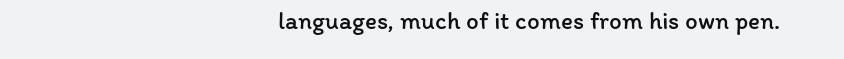languages, much of it comes from his own pen.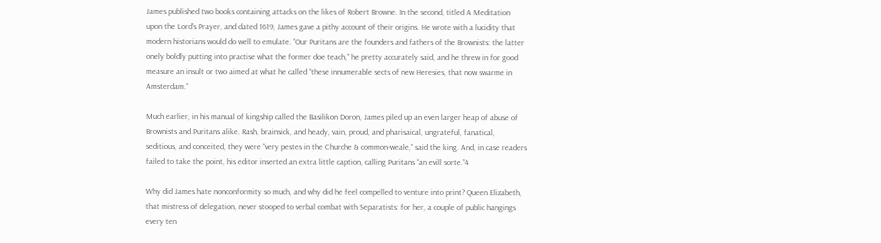James published two books containing attacks on the likes of Robert Browne. In the second, titled A Meditation upon the Lord’s Prayer, and dated 1619, James gave a pithy account of their origins. He wrote with a lucidity that modern historians would do well to emulate. “Our Puritans are the founders and fathers of the Brownists: the latter onely boldly putting into practise what the former doe teach,” he pretty accurately said, and he threw in for good measure an insult or two aimed at what he called “these innumerable sects of new Heresies, that now swarme in Amsterdam.”

Much earlier, in his manual of kingship called the Basilikon Doron, James piled up an even larger heap of abuse of Brownists and Puritans alike. Rash, brainsick, and heady, vain, proud, and pharisaical, ungrateful, fanatical, seditious, and conceited, they were “very pestes in the Churche & common-weale,” said the king. And, in case readers failed to take the point, his editor inserted an extra little caption, calling Puritans “an evill sorte.”4

Why did James hate nonconformity so much, and why did he feel compelled to venture into print? Queen Elizabeth, that mistress of delegation, never stooped to verbal combat with Separatists: for her, a couple of public hangings every ten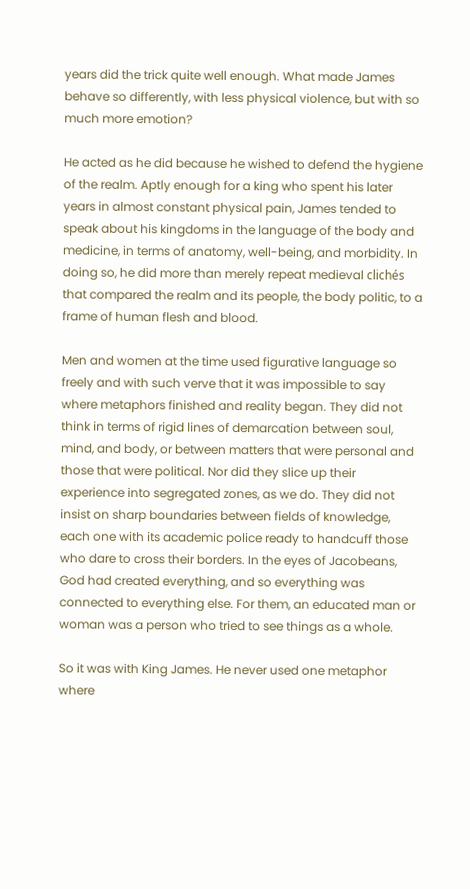years did the trick quite well enough. What made James behave so differently, with less physical violence, but with so much more emotion?

He acted as he did because he wished to defend the hygiene of the realm. Aptly enough for a king who spent his later years in almost constant physical pain, James tended to speak about his kingdoms in the language of the body and medicine, in terms of anatomy, well-being, and morbidity. In doing so, he did more than merely repeat medieval clichés that compared the realm and its people, the body politic, to a frame of human flesh and blood.

Men and women at the time used figurative language so freely and with such verve that it was impossible to say where metaphors finished and reality began. They did not think in terms of rigid lines of demarcation between soul, mind, and body, or between matters that were personal and those that were political. Nor did they slice up their experience into segregated zones, as we do. They did not insist on sharp boundaries between fields of knowledge, each one with its academic police ready to handcuff those who dare to cross their borders. In the eyes of Jacobeans, God had created everything, and so everything was connected to everything else. For them, an educated man or woman was a person who tried to see things as a whole.

So it was with King James. He never used one metaphor where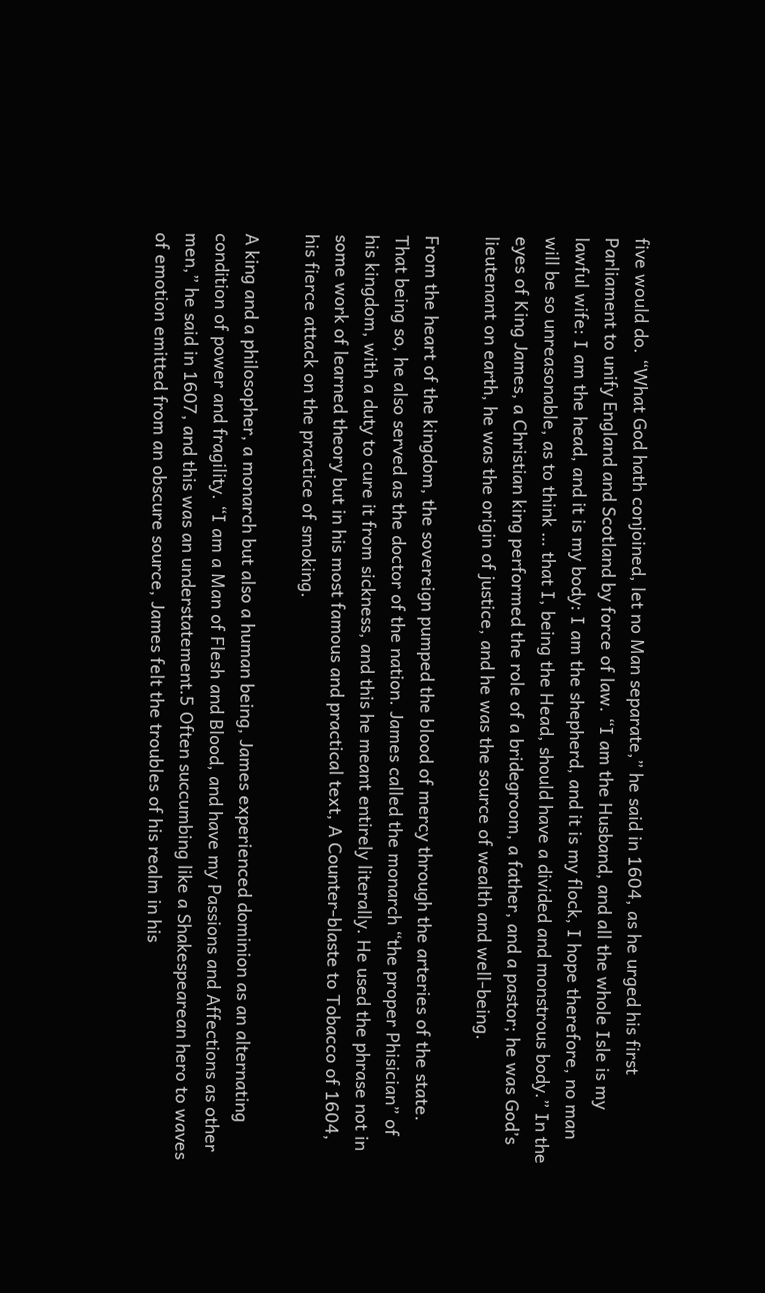five would do. “What God hath conjoined, let no Man separate,” he said in 1604, as he urged his first Parliament to unify England and Scotland by force of law. “I am the Husband, and all the whole Isle is my lawful wife: I am the head, and it is my body: I am the shepherd, and it is my flock, I hope therefore, no man will be so unreasonable, as to think … that I, being the Head, should have a divided and monstrous body.” In the eyes of King James, a Christian king performed the role of a bridegroom, a father, and a pastor; he was God’s lieutenant on earth, he was the origin of justice, and he was the source of wealth and well-being.

From the heart of the kingdom, the sovereign pumped the blood of mercy through the arteries of the state. That being so, he also served as the doctor of the nation. James called the monarch “the proper Phisician” of his kingdom, with a duty to cure it from sickness, and this he meant entirely literally. He used the phrase not in some work of learned theory but in his most famous and practical text, A Counter-blaste to Tobacco of 1604, his fierce attack on the practice of smoking.

A king and a philosopher, a monarch but also a human being, James experienced dominion as an alternating condition of power and fragility. “I am a Man of Flesh and Blood, and have my Passions and Affections as other men,” he said in 1607, and this was an understatement.5 Often succumbing like a Shakespearean hero to waves of emotion emitted from an obscure source, James felt the troubles of his realm in his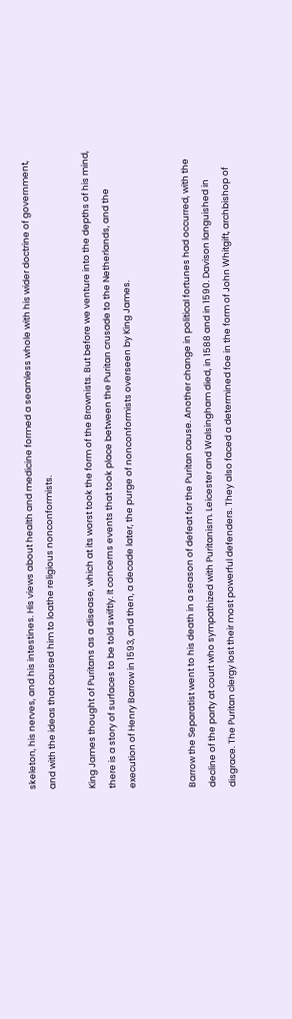skeleton, his nerves, and his intestines. His views about health and medicine formed a seamless whole with his wider doctrine of government, and with the ideas that caused him to loathe religious nonconformists.

King James thought of Puritans as a disease, which at its worst took the form of the Brownists. But before we venture into the depths of his mind, there is a story of surfaces to be told swiftly. It concerns events that took place between the Puritan crusade to the Netherlands, and the execution of Henry Barrow in 1593, and then, a decade later, the purge of nonconformists overseen by King James.


Barrow the Separatist went to his death in a season of defeat for the Puritan cause. Another change in political fortunes had occurred, with the decline of the party at court who sympathized with Puritanism. Leicester and Walsingham died, in 1588 and in 1590. Davison languished in disgrace. The Puritan clergy lost their most powerful defenders. They also faced a determined foe in the form of John Whitgift, archbishop of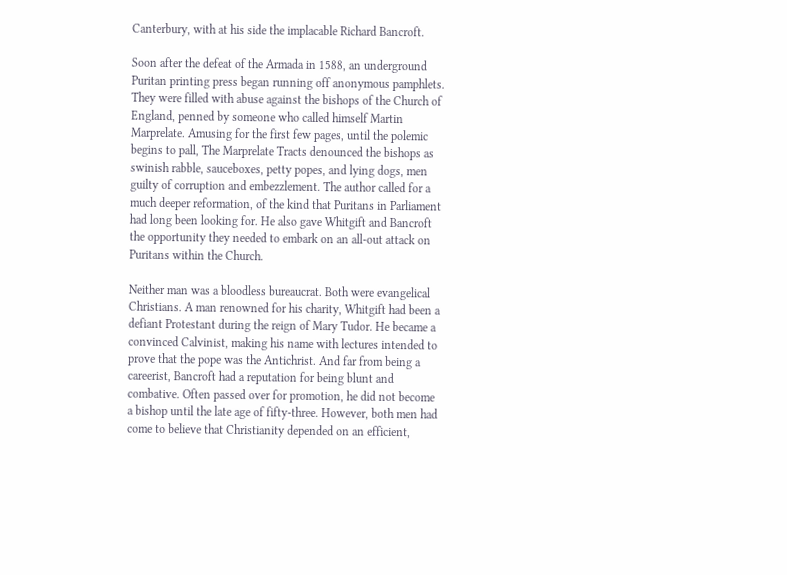Canterbury, with at his side the implacable Richard Bancroft.

Soon after the defeat of the Armada in 1588, an underground Puritan printing press began running off anonymous pamphlets. They were filled with abuse against the bishops of the Church of England, penned by someone who called himself Martin Marprelate. Amusing for the first few pages, until the polemic begins to pall, The Marprelate Tracts denounced the bishops as swinish rabble, sauceboxes, petty popes, and lying dogs, men guilty of corruption and embezzlement. The author called for a much deeper reformation, of the kind that Puritans in Parliament had long been looking for. He also gave Whitgift and Bancroft the opportunity they needed to embark on an all-out attack on Puritans within the Church.

Neither man was a bloodless bureaucrat. Both were evangelical Christians. A man renowned for his charity, Whitgift had been a defiant Protestant during the reign of Mary Tudor. He became a convinced Calvinist, making his name with lectures intended to prove that the pope was the Antichrist. And far from being a careerist, Bancroft had a reputation for being blunt and combative. Often passed over for promotion, he did not become a bishop until the late age of fifty-three. However, both men had come to believe that Christianity depended on an efficient,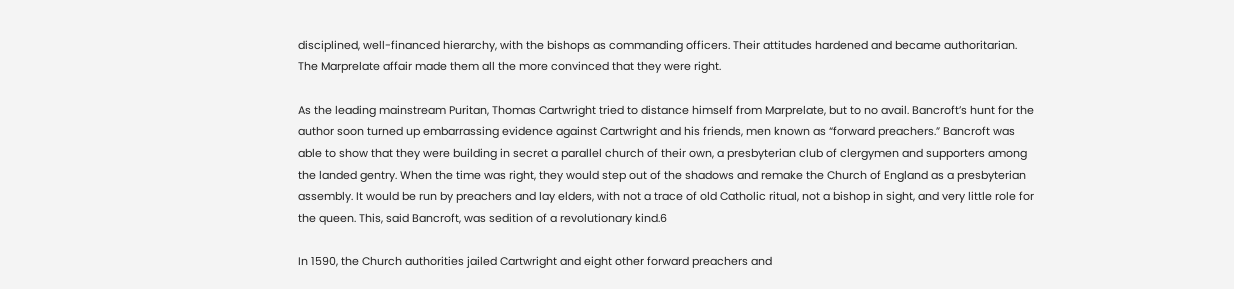disciplined, well-financed hierarchy, with the bishops as commanding officers. Their attitudes hardened and became authoritarian. The Marprelate affair made them all the more convinced that they were right.

As the leading mainstream Puritan, Thomas Cartwright tried to distance himself from Marprelate, but to no avail. Bancroft’s hunt for the author soon turned up embarrassing evidence against Cartwright and his friends, men known as “forward preachers.” Bancroft was able to show that they were building in secret a parallel church of their own, a presbyterian club of clergymen and supporters among the landed gentry. When the time was right, they would step out of the shadows and remake the Church of England as a presbyterian assembly. It would be run by preachers and lay elders, with not a trace of old Catholic ritual, not a bishop in sight, and very little role for the queen. This, said Bancroft, was sedition of a revolutionary kind.6

In 1590, the Church authorities jailed Cartwright and eight other forward preachers and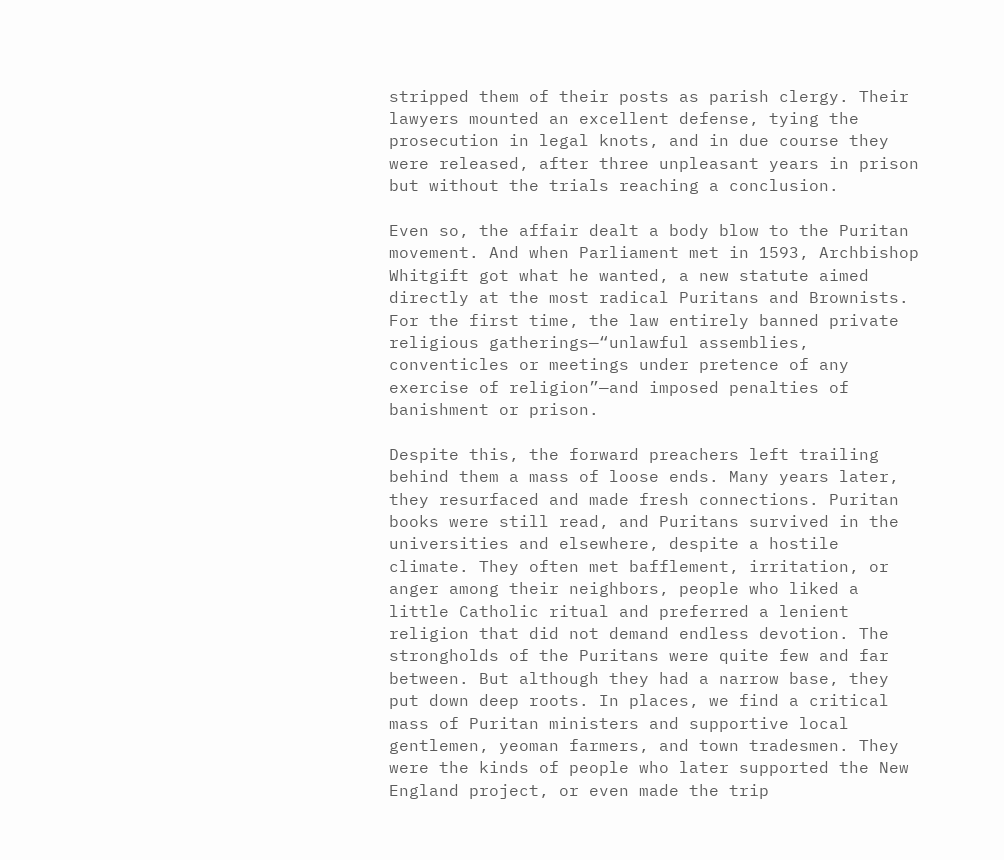stripped them of their posts as parish clergy. Their lawyers mounted an excellent defense, tying the prosecution in legal knots, and in due course they were released, after three unpleasant years in prison but without the trials reaching a conclusion.

Even so, the affair dealt a body blow to the Puritan movement. And when Parliament met in 1593, Archbishop Whitgift got what he wanted, a new statute aimed directly at the most radical Puritans and Brownists. For the first time, the law entirely banned private religious gatherings—“unlawful assemblies, conventicles or meetings under pretence of any exercise of religion”—and imposed penalties of banishment or prison.

Despite this, the forward preachers left trailing behind them a mass of loose ends. Many years later, they resurfaced and made fresh connections. Puritan books were still read, and Puritans survived in the universities and elsewhere, despite a hostile climate. They often met bafflement, irritation, or anger among their neighbors, people who liked a little Catholic ritual and preferred a lenient religion that did not demand endless devotion. The strongholds of the Puritans were quite few and far between. But although they had a narrow base, they put down deep roots. In places, we find a critical mass of Puritan ministers and supportive local gentlemen, yeoman farmers, and town tradesmen. They were the kinds of people who later supported the New England project, or even made the trip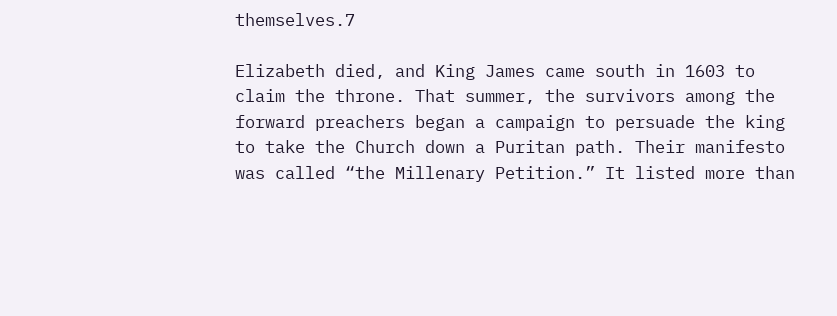themselves.7

Elizabeth died, and King James came south in 1603 to claim the throne. That summer, the survivors among the forward preachers began a campaign to persuade the king to take the Church down a Puritan path. Their manifesto was called “the Millenary Petition.” It listed more than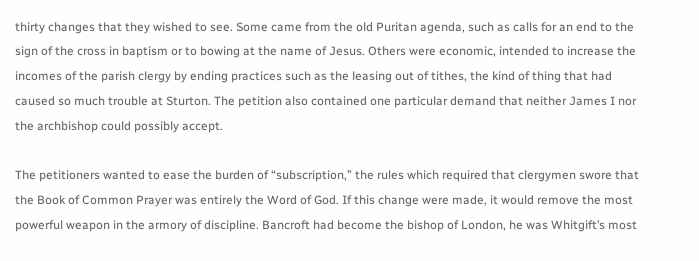thirty changes that they wished to see. Some came from the old Puritan agenda, such as calls for an end to the sign of the cross in baptism or to bowing at the name of Jesus. Others were economic, intended to increase the incomes of the parish clergy by ending practices such as the leasing out of tithes, the kind of thing that had caused so much trouble at Sturton. The petition also contained one particular demand that neither James I nor the archbishop could possibly accept.

The petitioners wanted to ease the burden of “subscription,” the rules which required that clergymen swore that the Book of Common Prayer was entirely the Word of God. If this change were made, it would remove the most powerful weapon in the armory of discipline. Bancroft had become the bishop of London, he was Whitgift’s most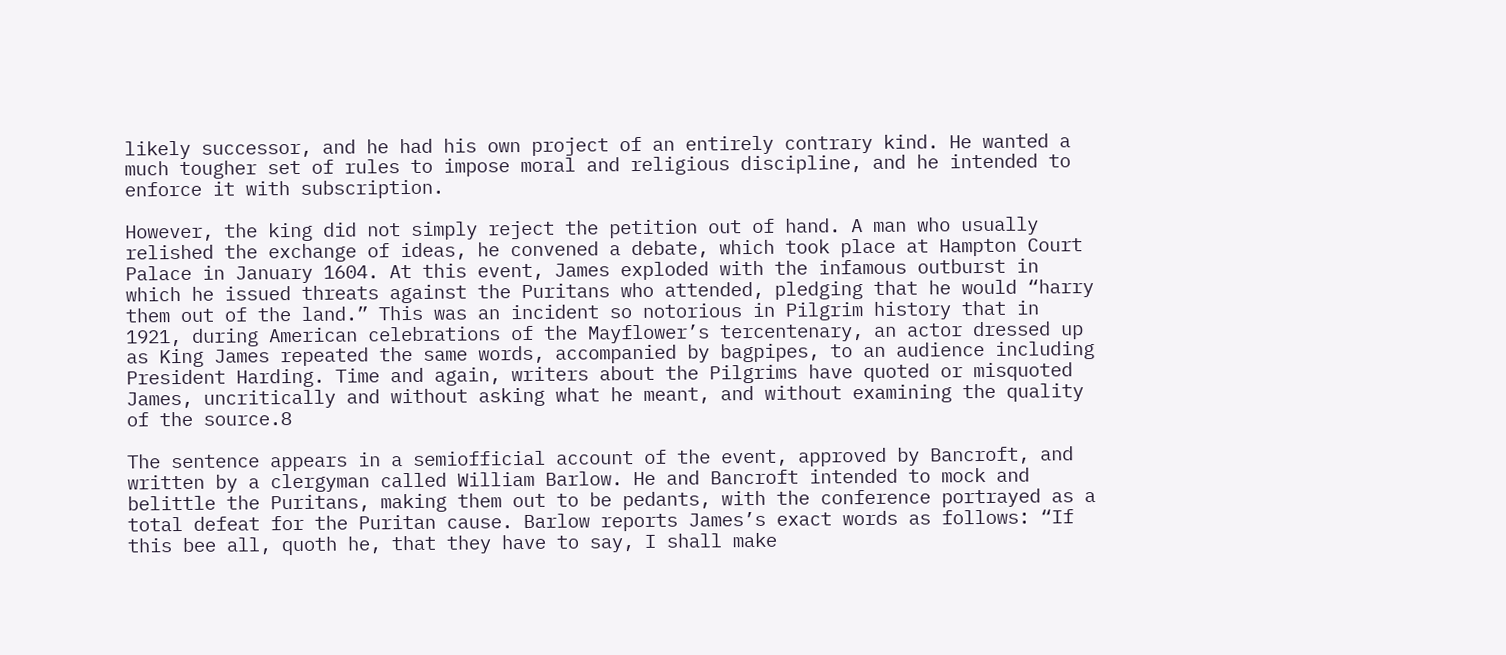likely successor, and he had his own project of an entirely contrary kind. He wanted a much tougher set of rules to impose moral and religious discipline, and he intended to enforce it with subscription.

However, the king did not simply reject the petition out of hand. A man who usually relished the exchange of ideas, he convened a debate, which took place at Hampton Court Palace in January 1604. At this event, James exploded with the infamous outburst in which he issued threats against the Puritans who attended, pledging that he would “harry them out of the land.” This was an incident so notorious in Pilgrim history that in 1921, during American celebrations of the Mayflower’s tercentenary, an actor dressed up as King James repeated the same words, accompanied by bagpipes, to an audience including President Harding. Time and again, writers about the Pilgrims have quoted or misquoted James, uncritically and without asking what he meant, and without examining the quality of the source.8

The sentence appears in a semiofficial account of the event, approved by Bancroft, and written by a clergyman called William Barlow. He and Bancroft intended to mock and belittle the Puritans, making them out to be pedants, with the conference portrayed as a total defeat for the Puritan cause. Barlow reports James’s exact words as follows: “If this bee all, quoth he, that they have to say, I shall make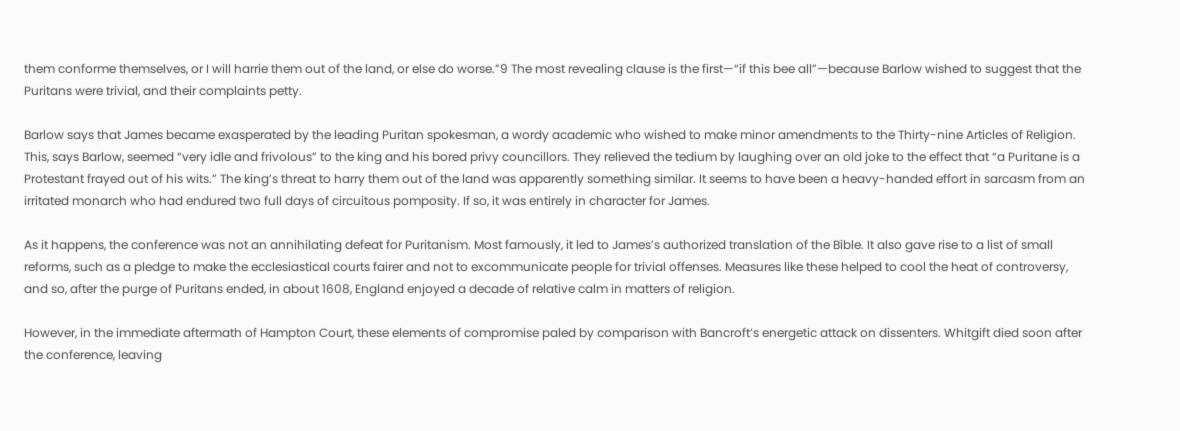them conforme themselves, or I will harrie them out of the land, or else do worse.”9 The most revealing clause is the first—“if this bee all”—because Barlow wished to suggest that the Puritans were trivial, and their complaints petty.

Barlow says that James became exasperated by the leading Puritan spokesman, a wordy academic who wished to make minor amendments to the Thirty-nine Articles of Religion. This, says Barlow, seemed “very idle and frivolous” to the king and his bored privy councillors. They relieved the tedium by laughing over an old joke to the effect that “a Puritane is a Protestant frayed out of his wits.” The king’s threat to harry them out of the land was apparently something similar. It seems to have been a heavy-handed effort in sarcasm from an irritated monarch who had endured two full days of circuitous pomposity. If so, it was entirely in character for James.

As it happens, the conference was not an annihilating defeat for Puritanism. Most famously, it led to James’s authorized translation of the Bible. It also gave rise to a list of small reforms, such as a pledge to make the ecclesiastical courts fairer and not to excommunicate people for trivial offenses. Measures like these helped to cool the heat of controversy, and so, after the purge of Puritans ended, in about 1608, England enjoyed a decade of relative calm in matters of religion.

However, in the immediate aftermath of Hampton Court, these elements of compromise paled by comparison with Bancroft’s energetic attack on dissenters. Whitgift died soon after the conference, leaving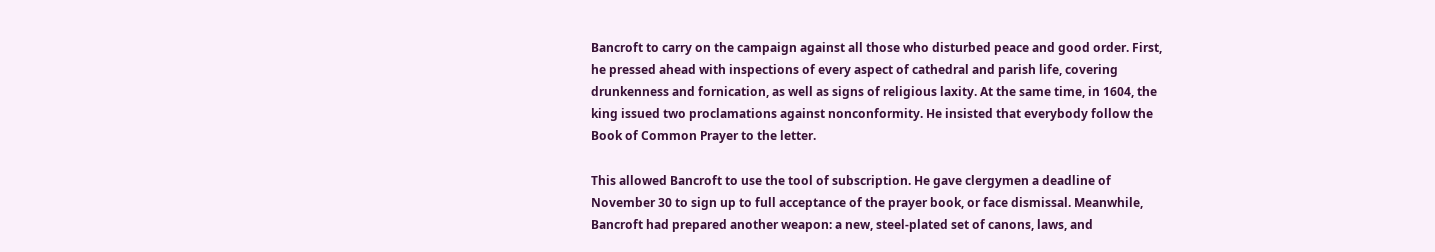Bancroft to carry on the campaign against all those who disturbed peace and good order. First, he pressed ahead with inspections of every aspect of cathedral and parish life, covering drunkenness and fornication, as well as signs of religious laxity. At the same time, in 1604, the king issued two proclamations against nonconformity. He insisted that everybody follow the Book of Common Prayer to the letter.

This allowed Bancroft to use the tool of subscription. He gave clergymen a deadline of November 30 to sign up to full acceptance of the prayer book, or face dismissal. Meanwhile, Bancroft had prepared another weapon: a new, steel-plated set of canons, laws, and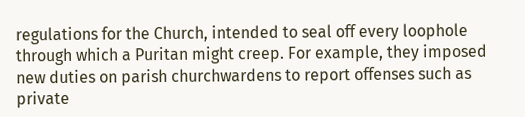regulations for the Church, intended to seal off every loophole through which a Puritan might creep. For example, they imposed new duties on parish churchwardens to report offenses such as private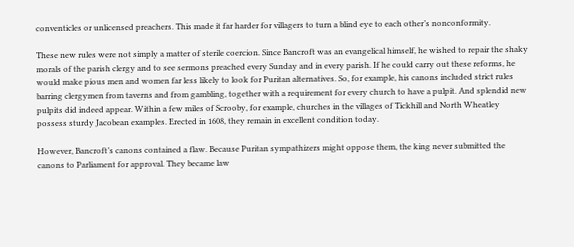conventicles or unlicensed preachers. This made it far harder for villagers to turn a blind eye to each other’s nonconformity.

These new rules were not simply a matter of sterile coercion. Since Bancroft was an evangelical himself, he wished to repair the shaky morals of the parish clergy and to see sermons preached every Sunday and in every parish. If he could carry out these reforms, he would make pious men and women far less likely to look for Puritan alternatives. So, for example, his canons included strict rules barring clergymen from taverns and from gambling, together with a requirement for every church to have a pulpit. And splendid new pulpits did indeed appear. Within a few miles of Scrooby, for example, churches in the villages of Tickhill and North Wheatley possess sturdy Jacobean examples. Erected in 1608, they remain in excellent condition today.

However, Bancroft’s canons contained a flaw. Because Puritan sympathizers might oppose them, the king never submitted the canons to Parliament for approval. They became law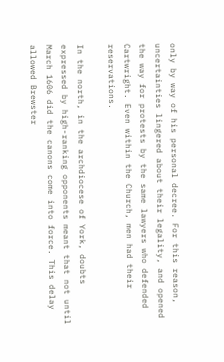only by way of his personal decree. For this reason, uncertainties lingered about their legality, and opened the way for protests by the same lawyers who defended Cartwright. Even within the Church, men had their reservations.

In the north, in the archdiocese of York, doubts expressed by high-ranking opponents meant that not until March 1606 did the canons come into force. This delay allowed Brewster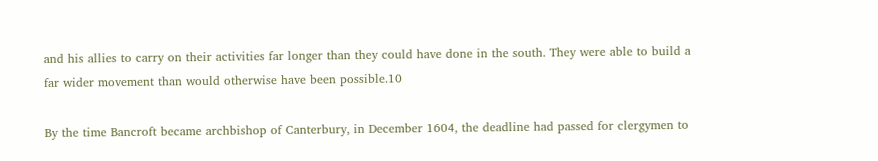and his allies to carry on their activities far longer than they could have done in the south. They were able to build a far wider movement than would otherwise have been possible.10

By the time Bancroft became archbishop of Canterbury, in December 1604, the deadline had passed for clergymen to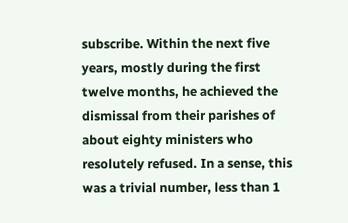subscribe. Within the next five years, mostly during the first twelve months, he achieved the dismissal from their parishes of about eighty ministers who resolutely refused. In a sense, this was a trivial number, less than 1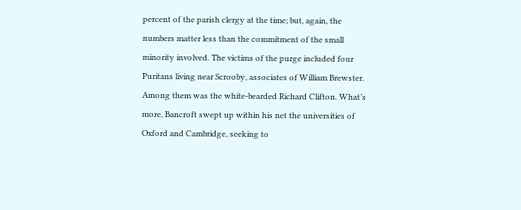percent of the parish clergy at the time; but, again, the numbers matter less than the commitment of the small minority involved. The victims of the purge included four Puritans living near Scrooby, associates of William Brewster. Among them was the white-bearded Richard Clifton. What’s more, Bancroft swept up within his net the universities of Oxford and Cambridge, seeking to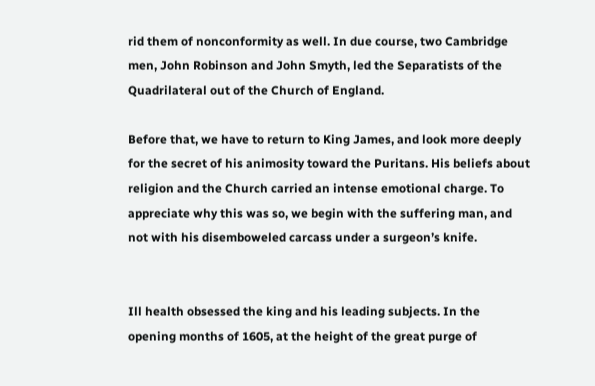rid them of nonconformity as well. In due course, two Cambridge men, John Robinson and John Smyth, led the Separatists of the Quadrilateral out of the Church of England.

Before that, we have to return to King James, and look more deeply for the secret of his animosity toward the Puritans. His beliefs about religion and the Church carried an intense emotional charge. To appreciate why this was so, we begin with the suffering man, and not with his disemboweled carcass under a surgeon’s knife.


Ill health obsessed the king and his leading subjects. In the opening months of 1605, at the height of the great purge of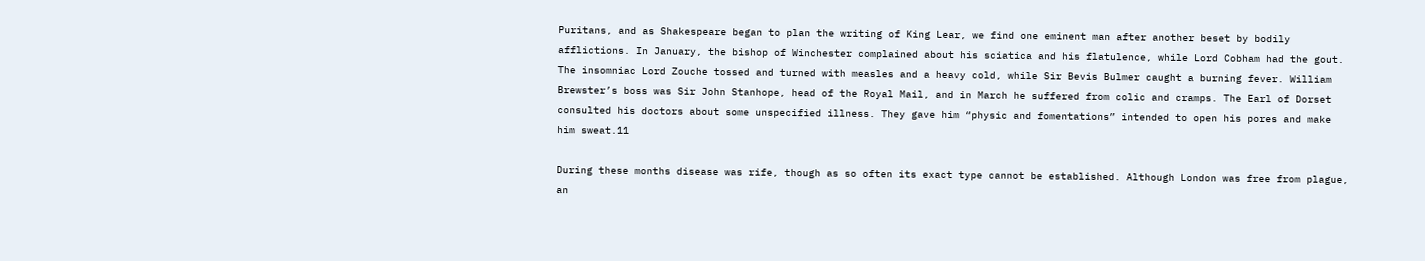Puritans, and as Shakespeare began to plan the writing of King Lear, we find one eminent man after another beset by bodily afflictions. In January, the bishop of Winchester complained about his sciatica and his flatulence, while Lord Cobham had the gout. The insomniac Lord Zouche tossed and turned with measles and a heavy cold, while Sir Bevis Bulmer caught a burning fever. William Brewster’s boss was Sir John Stanhope, head of the Royal Mail, and in March he suffered from colic and cramps. The Earl of Dorset consulted his doctors about some unspecified illness. They gave him “physic and fomentations” intended to open his pores and make him sweat.11

During these months disease was rife, though as so often its exact type cannot be established. Although London was free from plague, an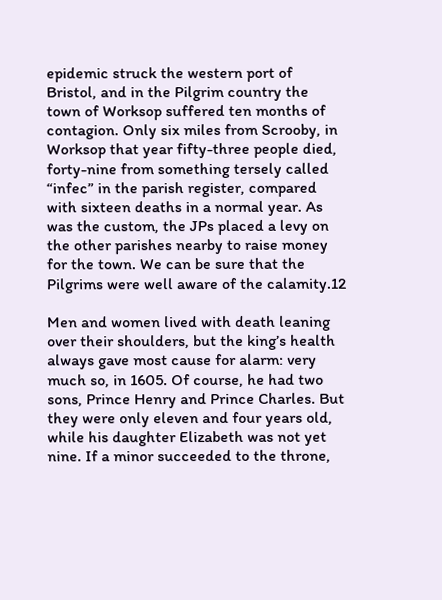epidemic struck the western port of Bristol, and in the Pilgrim country the town of Worksop suffered ten months of contagion. Only six miles from Scrooby, in Worksop that year fifty-three people died, forty-nine from something tersely called “infec” in the parish register, compared with sixteen deaths in a normal year. As was the custom, the JPs placed a levy on the other parishes nearby to raise money for the town. We can be sure that the Pilgrims were well aware of the calamity.12

Men and women lived with death leaning over their shoulders, but the king’s health always gave most cause for alarm: very much so, in 1605. Of course, he had two sons, Prince Henry and Prince Charles. But they were only eleven and four years old, while his daughter Elizabeth was not yet nine. If a minor succeeded to the throne,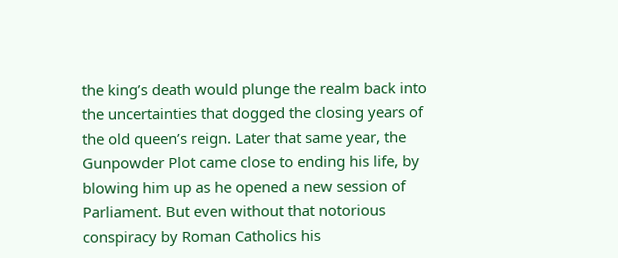the king’s death would plunge the realm back into the uncertainties that dogged the closing years of the old queen’s reign. Later that same year, the Gunpowder Plot came close to ending his life, by blowing him up as he opened a new session of Parliament. But even without that notorious conspiracy by Roman Catholics his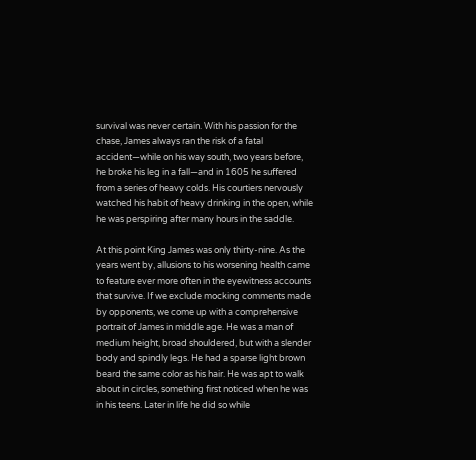survival was never certain. With his passion for the chase, James always ran the risk of a fatal accident—while on his way south, two years before, he broke his leg in a fall—and in 1605 he suffered from a series of heavy colds. His courtiers nervously watched his habit of heavy drinking in the open, while he was perspiring after many hours in the saddle.

At this point King James was only thirty-nine. As the years went by, allusions to his worsening health came to feature ever more often in the eyewitness accounts that survive. If we exclude mocking comments made by opponents, we come up with a comprehensive portrait of James in middle age. He was a man of medium height, broad shouldered, but with a slender body and spindly legs. He had a sparse light brown beard the same color as his hair. He was apt to walk about in circles, something first noticed when he was in his teens. Later in life he did so while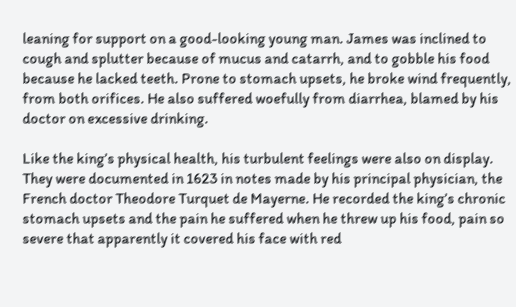leaning for support on a good-looking young man. James was inclined to cough and splutter because of mucus and catarrh, and to gobble his food because he lacked teeth. Prone to stomach upsets, he broke wind frequently, from both orifices. He also suffered woefully from diarrhea, blamed by his doctor on excessive drinking.

Like the king’s physical health, his turbulent feelings were also on display. They were documented in 1623 in notes made by his principal physician, the French doctor Theodore Turquet de Mayerne. He recorded the king’s chronic stomach upsets and the pain he suffered when he threw up his food, pain so severe that apparently it covered his face with red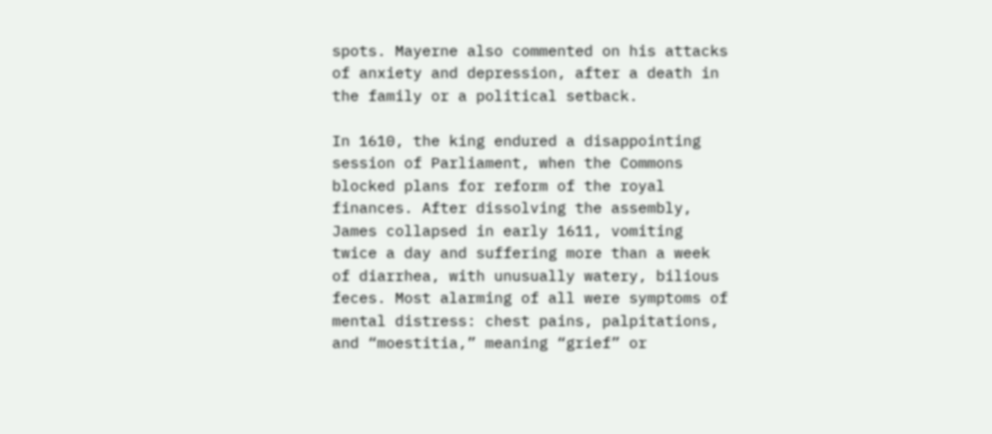spots. Mayerne also commented on his attacks of anxiety and depression, after a death in the family or a political setback.

In 1610, the king endured a disappointing session of Parliament, when the Commons blocked plans for reform of the royal finances. After dissolving the assembly, James collapsed in early 1611, vomiting twice a day and suffering more than a week of diarrhea, with unusually watery, bilious feces. Most alarming of all were symptoms of mental distress: chest pains, palpitations, and “moestitia,” meaning “grief” or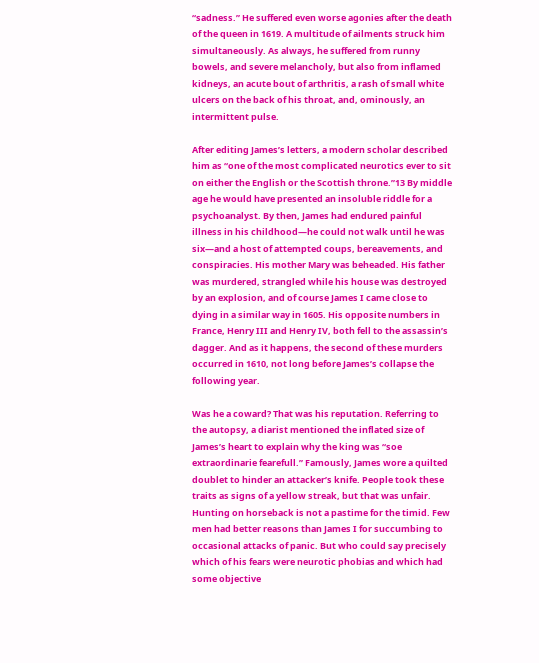“sadness.” He suffered even worse agonies after the death of the queen in 1619. A multitude of ailments struck him simultaneously. As always, he suffered from runny bowels, and severe melancholy, but also from inflamed kidneys, an acute bout of arthritis, a rash of small white ulcers on the back of his throat, and, ominously, an intermittent pulse.

After editing James’s letters, a modern scholar described him as “one of the most complicated neurotics ever to sit on either the English or the Scottish throne.”13 By middle age he would have presented an insoluble riddle for a psychoanalyst. By then, James had endured painful illness in his childhood—he could not walk until he was six—and a host of attempted coups, bereavements, and conspiracies. His mother Mary was beheaded. His father was murdered, strangled while his house was destroyed by an explosion, and of course James I came close to dying in a similar way in 1605. His opposite numbers in France, Henry III and Henry IV, both fell to the assassin’s dagger. And as it happens, the second of these murders occurred in 1610, not long before James’s collapse the following year.

Was he a coward? That was his reputation. Referring to the autopsy, a diarist mentioned the inflated size of James’s heart to explain why the king was “soe extraordinarie fearefull.” Famously, James wore a quilted doublet to hinder an attacker’s knife. People took these traits as signs of a yellow streak, but that was unfair. Hunting on horseback is not a pastime for the timid. Few men had better reasons than James I for succumbing to occasional attacks of panic. But who could say precisely which of his fears were neurotic phobias and which had some objective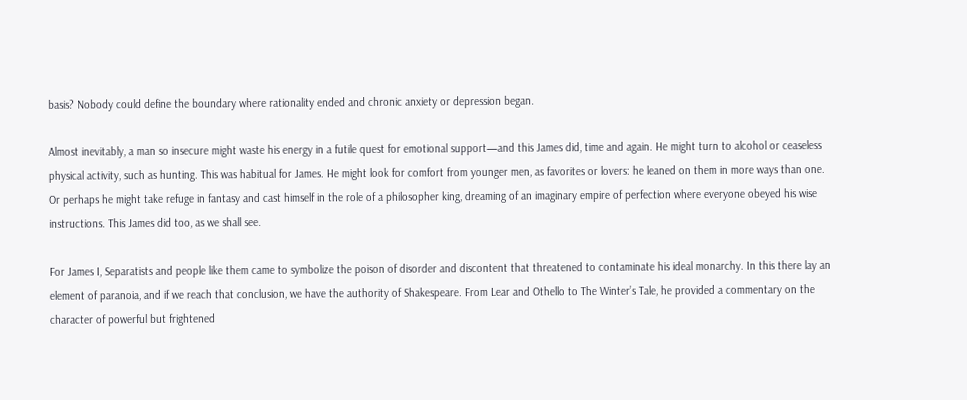basis? Nobody could define the boundary where rationality ended and chronic anxiety or depression began.

Almost inevitably, a man so insecure might waste his energy in a futile quest for emotional support—and this James did, time and again. He might turn to alcohol or ceaseless physical activity, such as hunting. This was habitual for James. He might look for comfort from younger men, as favorites or lovers: he leaned on them in more ways than one. Or perhaps he might take refuge in fantasy and cast himself in the role of a philosopher king, dreaming of an imaginary empire of perfection where everyone obeyed his wise instructions. This James did too, as we shall see.

For James I, Separatists and people like them came to symbolize the poison of disorder and discontent that threatened to contaminate his ideal monarchy. In this there lay an element of paranoia, and if we reach that conclusion, we have the authority of Shakespeare. From Lear and Othello to The Winter’s Tale, he provided a commentary on the character of powerful but frightened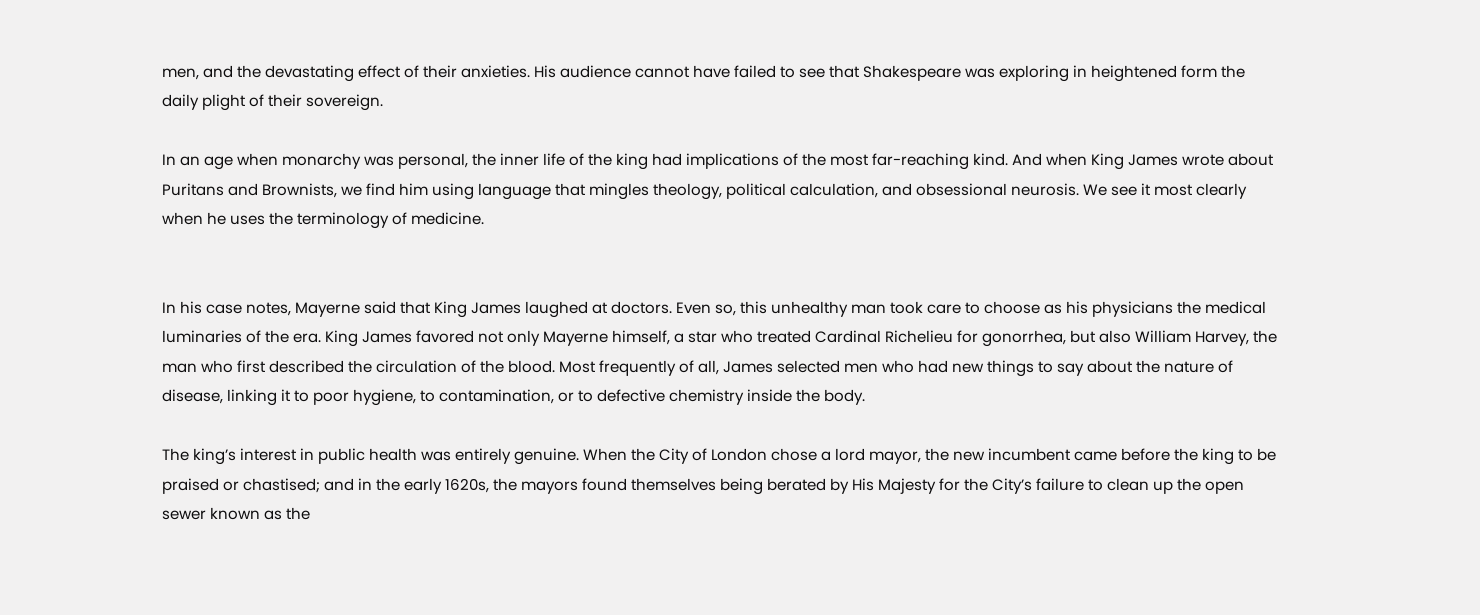men, and the devastating effect of their anxieties. His audience cannot have failed to see that Shakespeare was exploring in heightened form the daily plight of their sovereign.

In an age when monarchy was personal, the inner life of the king had implications of the most far-reaching kind. And when King James wrote about Puritans and Brownists, we find him using language that mingles theology, political calculation, and obsessional neurosis. We see it most clearly when he uses the terminology of medicine.


In his case notes, Mayerne said that King James laughed at doctors. Even so, this unhealthy man took care to choose as his physicians the medical luminaries of the era. King James favored not only Mayerne himself, a star who treated Cardinal Richelieu for gonorrhea, but also William Harvey, the man who first described the circulation of the blood. Most frequently of all, James selected men who had new things to say about the nature of disease, linking it to poor hygiene, to contamination, or to defective chemistry inside the body.

The king’s interest in public health was entirely genuine. When the City of London chose a lord mayor, the new incumbent came before the king to be praised or chastised; and in the early 1620s, the mayors found themselves being berated by His Majesty for the City’s failure to clean up the open sewer known as the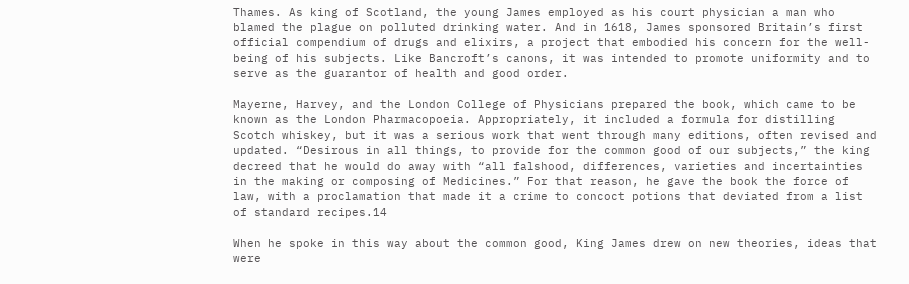Thames. As king of Scotland, the young James employed as his court physician a man who blamed the plague on polluted drinking water. And in 1618, James sponsored Britain’s first official compendium of drugs and elixirs, a project that embodied his concern for the well-being of his subjects. Like Bancroft’s canons, it was intended to promote uniformity and to serve as the guarantor of health and good order.

Mayerne, Harvey, and the London College of Physicians prepared the book, which came to be known as the London Pharmacopoeia. Appropriately, it included a formula for distilling Scotch whiskey, but it was a serious work that went through many editions, often revised and updated. “Desirous in all things, to provide for the common good of our subjects,” the king decreed that he would do away with “all falshood, differences, varieties and incertainties in the making or composing of Medicines.” For that reason, he gave the book the force of law, with a proclamation that made it a crime to concoct potions that deviated from a list of standard recipes.14

When he spoke in this way about the common good, King James drew on new theories, ideas that were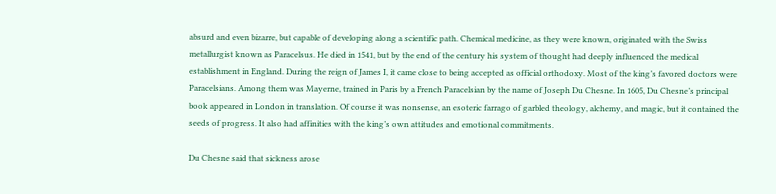absurd and even bizarre, but capable of developing along a scientific path. Chemical medicine, as they were known, originated with the Swiss metallurgist known as Paracelsus. He died in 1541, but by the end of the century his system of thought had deeply influenced the medical establishment in England. During the reign of James I, it came close to being accepted as official orthodoxy. Most of the king’s favored doctors were Paracelsians. Among them was Mayerne, trained in Paris by a French Paracelsian by the name of Joseph Du Chesne. In 1605, Du Chesne’s principal book appeared in London in translation. Of course it was nonsense, an esoteric farrago of garbled theology, alchemy, and magic, but it contained the seeds of progress. It also had affinities with the king’s own attitudes and emotional commitments.

Du Chesne said that sickness arose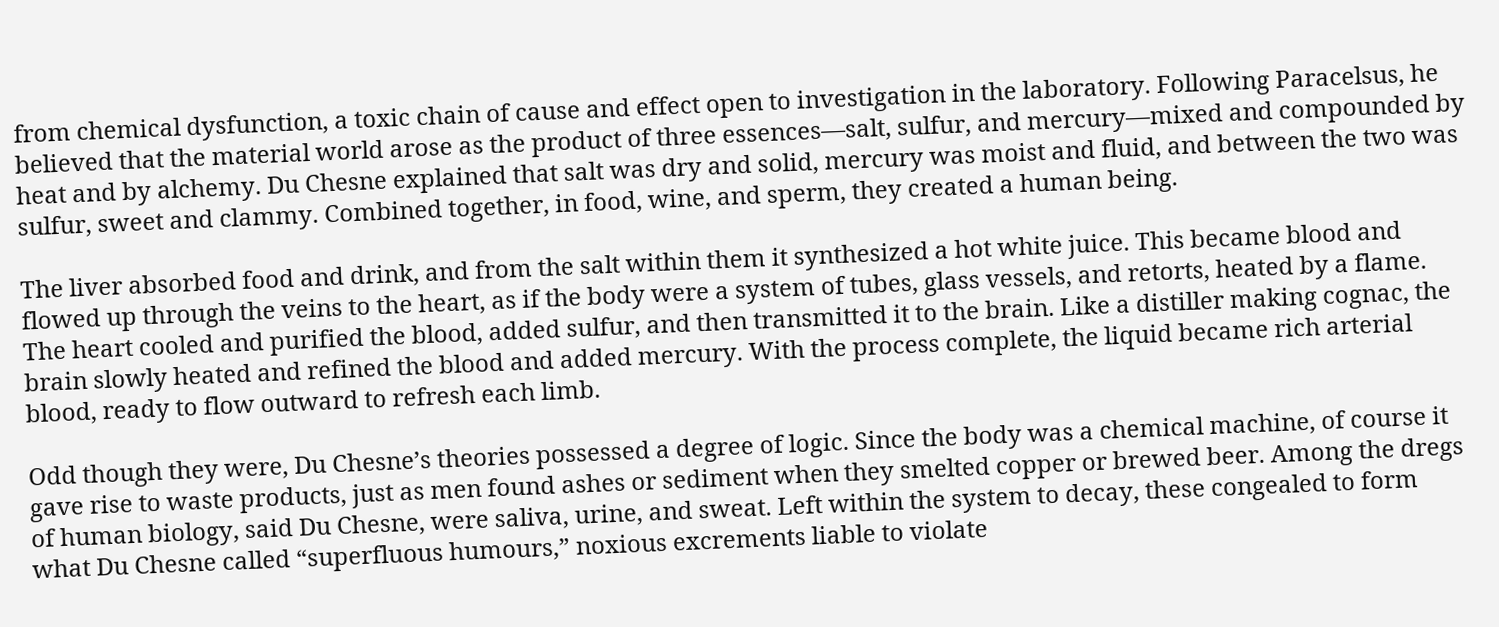from chemical dysfunction, a toxic chain of cause and effect open to investigation in the laboratory. Following Paracelsus, he believed that the material world arose as the product of three essences—salt, sulfur, and mercury—mixed and compounded by heat and by alchemy. Du Chesne explained that salt was dry and solid, mercury was moist and fluid, and between the two was sulfur, sweet and clammy. Combined together, in food, wine, and sperm, they created a human being.

The liver absorbed food and drink, and from the salt within them it synthesized a hot white juice. This became blood and flowed up through the veins to the heart, as if the body were a system of tubes, glass vessels, and retorts, heated by a flame. The heart cooled and purified the blood, added sulfur, and then transmitted it to the brain. Like a distiller making cognac, the brain slowly heated and refined the blood and added mercury. With the process complete, the liquid became rich arterial blood, ready to flow outward to refresh each limb.

Odd though they were, Du Chesne’s theories possessed a degree of logic. Since the body was a chemical machine, of course it gave rise to waste products, just as men found ashes or sediment when they smelted copper or brewed beer. Among the dregs of human biology, said Du Chesne, were saliva, urine, and sweat. Left within the system to decay, these congealed to form what Du Chesne called “superfluous humours,” noxious excrements liable to violate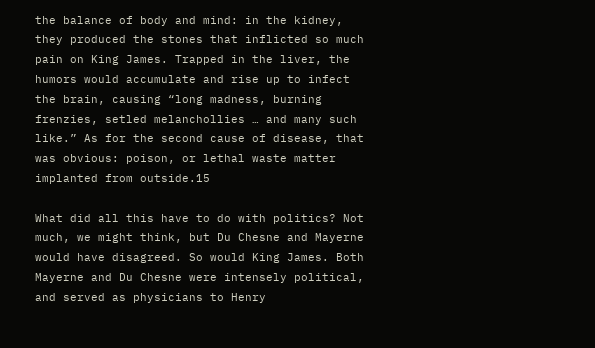the balance of body and mind: in the kidney, they produced the stones that inflicted so much pain on King James. Trapped in the liver, the humors would accumulate and rise up to infect the brain, causing “long madness, burning frenzies, setled melanchollies … and many such like.” As for the second cause of disease, that was obvious: poison, or lethal waste matter implanted from outside.15

What did all this have to do with politics? Not much, we might think, but Du Chesne and Mayerne would have disagreed. So would King James. Both Mayerne and Du Chesne were intensely political, and served as physicians to Henry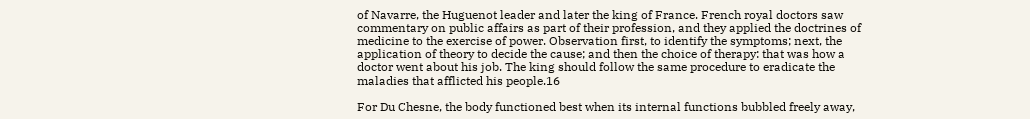of Navarre, the Huguenot leader and later the king of France. French royal doctors saw commentary on public affairs as part of their profession, and they applied the doctrines of medicine to the exercise of power. Observation first, to identify the symptoms; next, the application of theory to decide the cause; and then the choice of therapy: that was how a doctor went about his job. The king should follow the same procedure to eradicate the maladies that afflicted his people.16

For Du Chesne, the body functioned best when its internal functions bubbled freely away,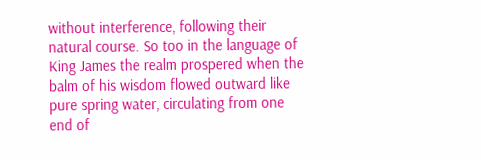without interference, following their natural course. So too in the language of King James the realm prospered when the balm of his wisdom flowed outward like pure spring water, circulating from one end of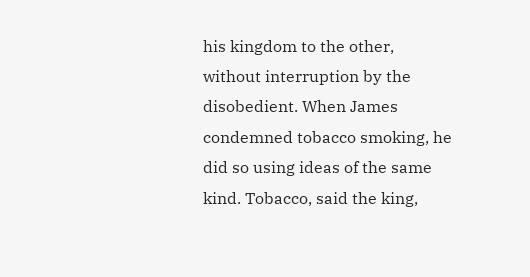his kingdom to the other, without interruption by the disobedient. When James condemned tobacco smoking, he did so using ideas of the same kind. Tobacco, said the king,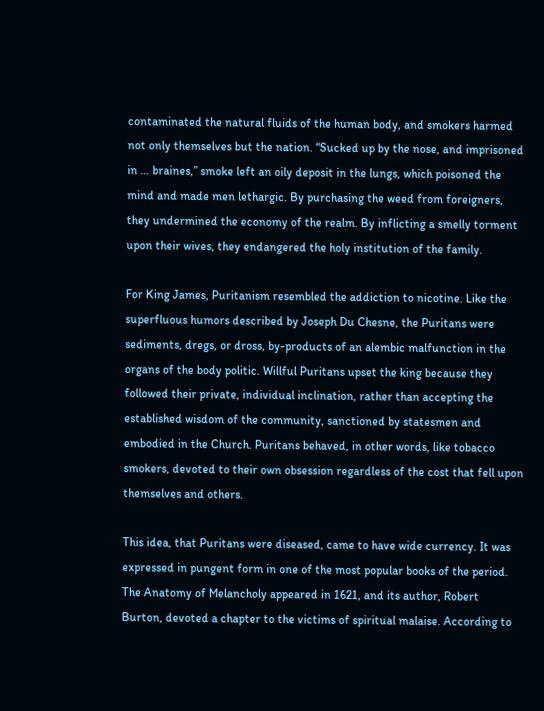contaminated the natural fluids of the human body, and smokers harmed not only themselves but the nation. “Sucked up by the nose, and imprisoned in … braines,” smoke left an oily deposit in the lungs, which poisoned the mind and made men lethargic. By purchasing the weed from foreigners, they undermined the economy of the realm. By inflicting a smelly torment upon their wives, they endangered the holy institution of the family.

For King James, Puritanism resembled the addiction to nicotine. Like the superfluous humors described by Joseph Du Chesne, the Puritans were sediments, dregs, or dross, by-products of an alembic malfunction in the organs of the body politic. Willful Puritans upset the king because they followed their private, individual inclination, rather than accepting the established wisdom of the community, sanctioned by statesmen and embodied in the Church. Puritans behaved, in other words, like tobacco smokers, devoted to their own obsession regardless of the cost that fell upon themselves and others.

This idea, that Puritans were diseased, came to have wide currency. It was expressed in pungent form in one of the most popular books of the period. The Anatomy of Melancholy appeared in 1621, and its author, Robert Burton, devoted a chapter to the victims of spiritual malaise. According to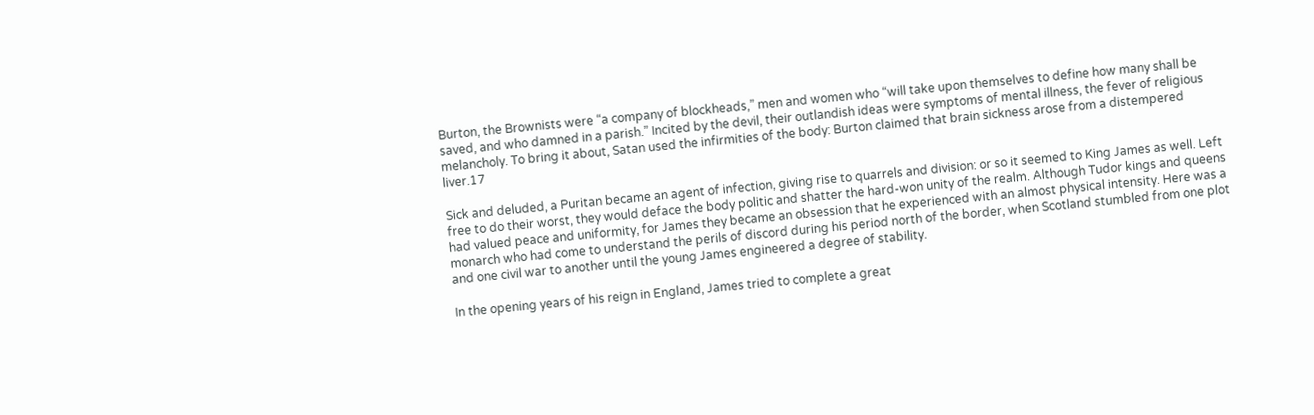Burton, the Brownists were “a company of blockheads,” men and women who “will take upon themselves to define how many shall be saved, and who damned in a parish.” Incited by the devil, their outlandish ideas were symptoms of mental illness, the fever of religious melancholy. To bring it about, Satan used the infirmities of the body: Burton claimed that brain sickness arose from a distempered liver.17

Sick and deluded, a Puritan became an agent of infection, giving rise to quarrels and division: or so it seemed to King James as well. Left free to do their worst, they would deface the body politic and shatter the hard-won unity of the realm. Although Tudor kings and queens had valued peace and uniformity, for James they became an obsession that he experienced with an almost physical intensity. Here was a monarch who had come to understand the perils of discord during his period north of the border, when Scotland stumbled from one plot and one civil war to another until the young James engineered a degree of stability.

In the opening years of his reign in England, James tried to complete a great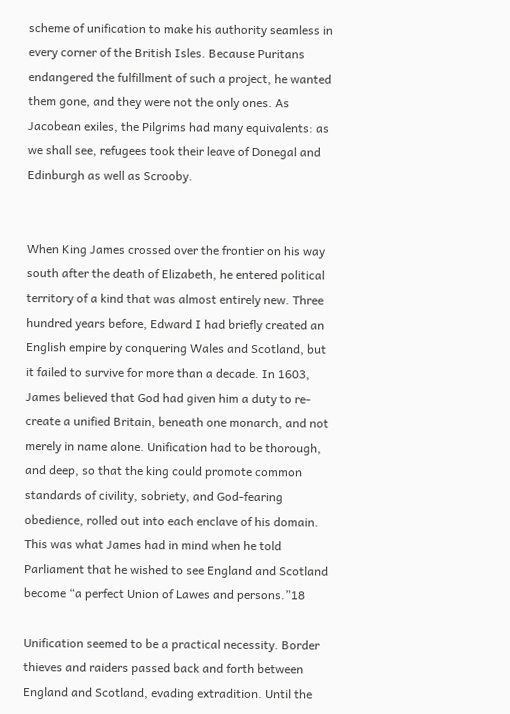scheme of unification to make his authority seamless in every corner of the British Isles. Because Puritans endangered the fulfillment of such a project, he wanted them gone, and they were not the only ones. As Jacobean exiles, the Pilgrims had many equivalents: as we shall see, refugees took their leave of Donegal and Edinburgh as well as Scrooby.


When King James crossed over the frontier on his way south after the death of Elizabeth, he entered political territory of a kind that was almost entirely new. Three hundred years before, Edward I had briefly created an English empire by conquering Wales and Scotland, but it failed to survive for more than a decade. In 1603, James believed that God had given him a duty to re-create a unified Britain, beneath one monarch, and not merely in name alone. Unification had to be thorough, and deep, so that the king could promote common standards of civility, sobriety, and God-fearing obedience, rolled out into each enclave of his domain. This was what James had in mind when he told Parliament that he wished to see England and Scotland become “a perfect Union of Lawes and persons.”18

Unification seemed to be a practical necessity. Border thieves and raiders passed back and forth between England and Scotland, evading extradition. Until the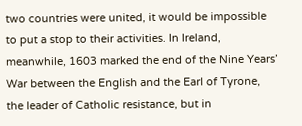two countries were united, it would be impossible to put a stop to their activities. In Ireland, meanwhile, 1603 marked the end of the Nine Years’ War between the English and the Earl of Tyrone, the leader of Catholic resistance, but in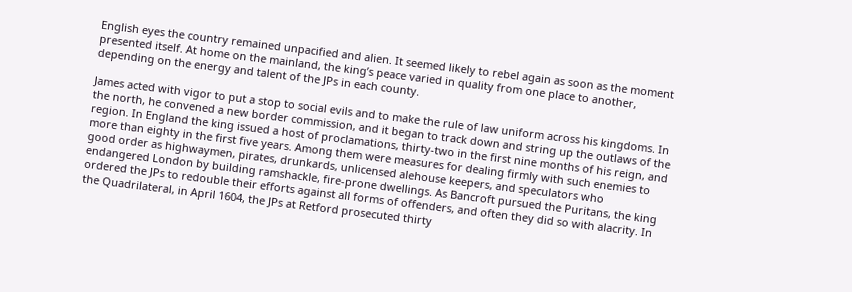English eyes the country remained unpacified and alien. It seemed likely to rebel again as soon as the moment presented itself. At home on the mainland, the king’s peace varied in quality from one place to another, depending on the energy and talent of the JPs in each county.

James acted with vigor to put a stop to social evils and to make the rule of law uniform across his kingdoms. In the north, he convened a new border commission, and it began to track down and string up the outlaws of the region. In England the king issued a host of proclamations, thirty-two in the first nine months of his reign, and more than eighty in the first five years. Among them were measures for dealing firmly with such enemies to good order as highwaymen, pirates, drunkards, unlicensed alehouse keepers, and speculators who endangered London by building ramshackle, fire-prone dwellings. As Bancroft pursued the Puritans, the king ordered the JPs to redouble their efforts against all forms of offenders, and often they did so with alacrity. In the Quadrilateral, in April 1604, the JPs at Retford prosecuted thirty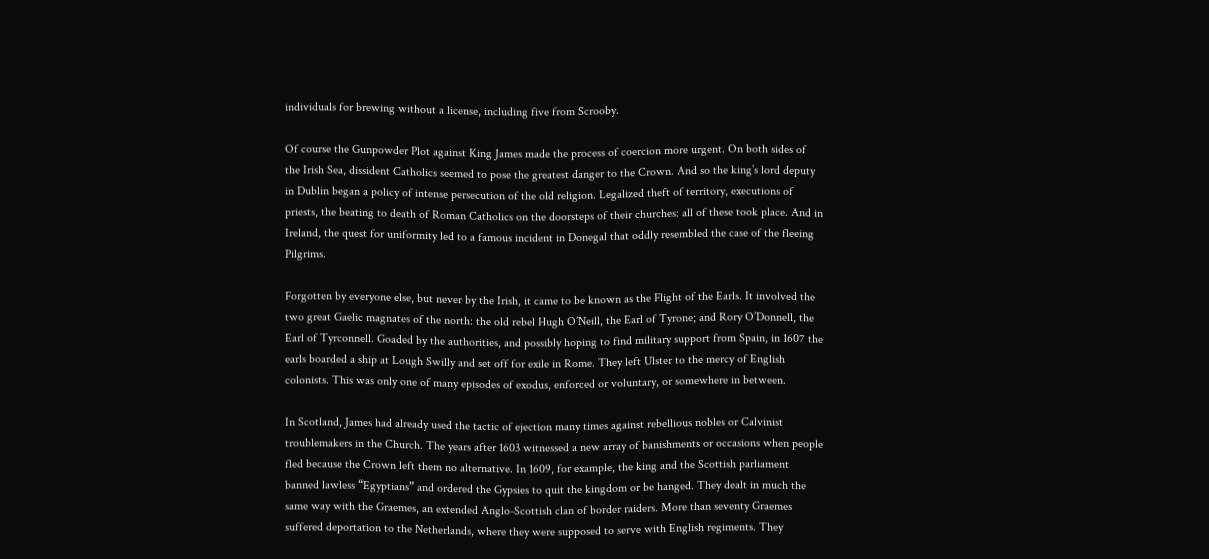individuals for brewing without a license, including five from Scrooby.

Of course the Gunpowder Plot against King James made the process of coercion more urgent. On both sides of the Irish Sea, dissident Catholics seemed to pose the greatest danger to the Crown. And so the king’s lord deputy in Dublin began a policy of intense persecution of the old religion. Legalized theft of territory, executions of priests, the beating to death of Roman Catholics on the doorsteps of their churches: all of these took place. And in Ireland, the quest for uniformity led to a famous incident in Donegal that oddly resembled the case of the fleeing Pilgrims.

Forgotten by everyone else, but never by the Irish, it came to be known as the Flight of the Earls. It involved the two great Gaelic magnates of the north: the old rebel Hugh O’Neill, the Earl of Tyrone; and Rory O’Donnell, the Earl of Tyrconnell. Goaded by the authorities, and possibly hoping to find military support from Spain, in 1607 the earls boarded a ship at Lough Swilly and set off for exile in Rome. They left Ulster to the mercy of English colonists. This was only one of many episodes of exodus, enforced or voluntary, or somewhere in between.

In Scotland, James had already used the tactic of ejection many times against rebellious nobles or Calvinist troublemakers in the Church. The years after 1603 witnessed a new array of banishments or occasions when people fled because the Crown left them no alternative. In 1609, for example, the king and the Scottish parliament banned lawless “Egyptians” and ordered the Gypsies to quit the kingdom or be hanged. They dealt in much the same way with the Graemes, an extended Anglo-Scottish clan of border raiders. More than seventy Graemes suffered deportation to the Netherlands, where they were supposed to serve with English regiments. They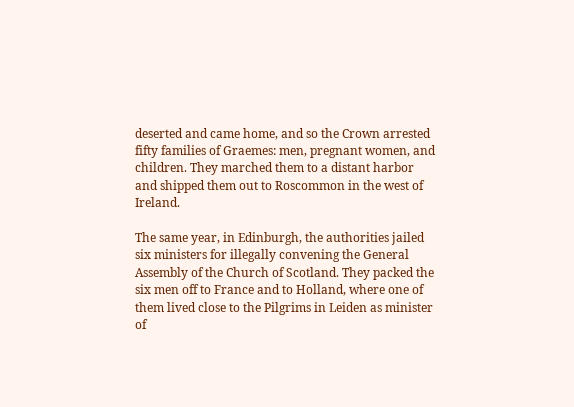deserted and came home, and so the Crown arrested fifty families of Graemes: men, pregnant women, and children. They marched them to a distant harbor and shipped them out to Roscommon in the west of Ireland.

The same year, in Edinburgh, the authorities jailed six ministers for illegally convening the General Assembly of the Church of Scotland. They packed the six men off to France and to Holland, where one of them lived close to the Pilgrims in Leiden as minister of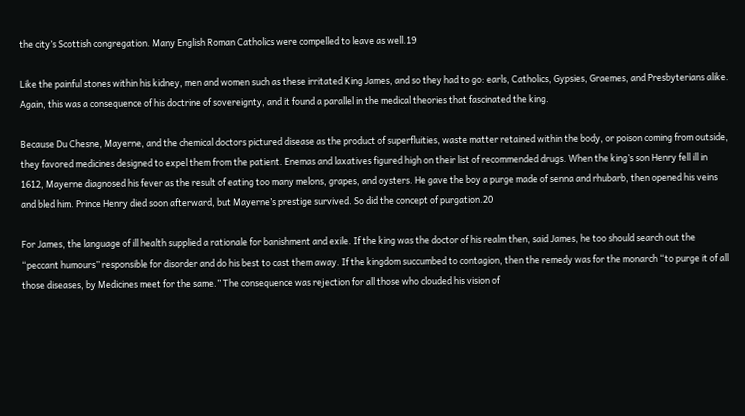the city’s Scottish congregation. Many English Roman Catholics were compelled to leave as well.19

Like the painful stones within his kidney, men and women such as these irritated King James, and so they had to go: earls, Catholics, Gypsies, Graemes, and Presbyterians alike. Again, this was a consequence of his doctrine of sovereignty, and it found a parallel in the medical theories that fascinated the king.

Because Du Chesne, Mayerne, and the chemical doctors pictured disease as the product of superfluities, waste matter retained within the body, or poison coming from outside, they favored medicines designed to expel them from the patient. Enemas and laxatives figured high on their list of recommended drugs. When the king’s son Henry fell ill in 1612, Mayerne diagnosed his fever as the result of eating too many melons, grapes, and oysters. He gave the boy a purge made of senna and rhubarb, then opened his veins and bled him. Prince Henry died soon afterward, but Mayerne’s prestige survived. So did the concept of purgation.20

For James, the language of ill health supplied a rationale for banishment and exile. If the king was the doctor of his realm then, said James, he too should search out the “peccant humours” responsible for disorder and do his best to cast them away. If the kingdom succumbed to contagion, then the remedy was for the monarch “to purge it of all those diseases, by Medicines meet for the same.” The consequence was rejection for all those who clouded his vision of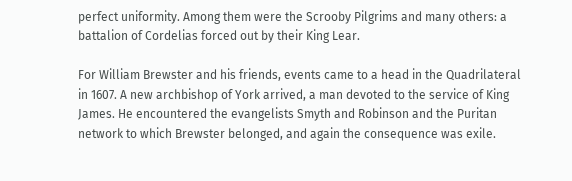perfect uniformity. Among them were the Scrooby Pilgrims and many others: a battalion of Cordelias forced out by their King Lear.

For William Brewster and his friends, events came to a head in the Quadrilateral in 1607. A new archbishop of York arrived, a man devoted to the service of King James. He encountered the evangelists Smyth and Robinson and the Puritan network to which Brewster belonged, and again the consequence was exile.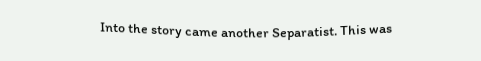Into the story came another Separatist. This was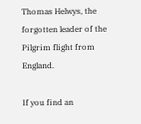Thomas Helwys, the forgotten leader of the Pilgrim flight from England.

If you find an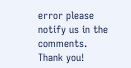error please notify us in the comments. Thank you!